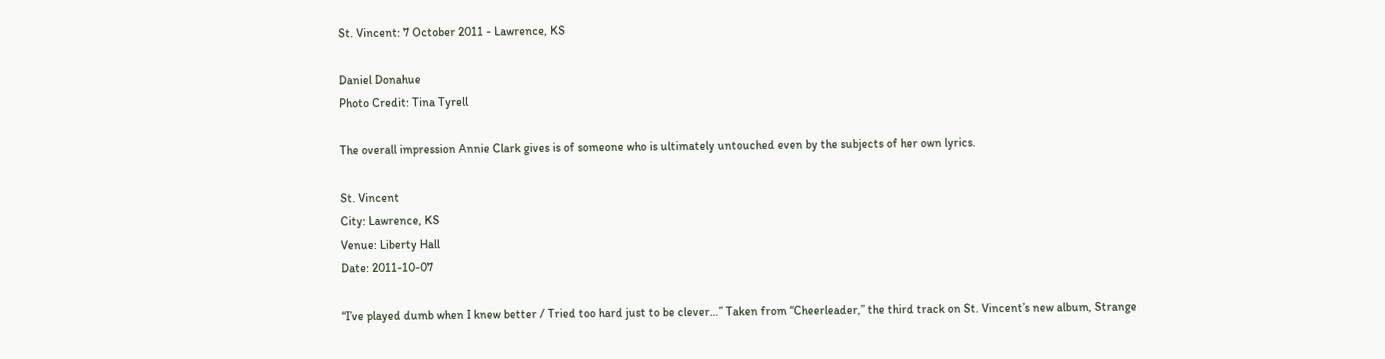St. Vincent: 7 October 2011 - Lawrence, KS

Daniel Donahue
Photo Credit: Tina Tyrell

The overall impression Annie Clark gives is of someone who is ultimately untouched even by the subjects of her own lyrics.

St. Vincent
City: Lawrence, KS
Venue: Liberty Hall
Date: 2011-10-07

“I’ve played dumb when I knew better / Tried too hard just to be clever…” Taken from “Cheerleader,” the third track on St. Vincent’s new album, Strange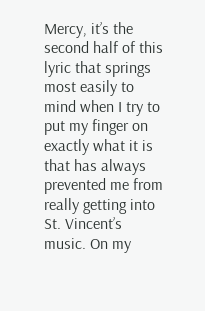Mercy, it’s the second half of this lyric that springs most easily to mind when I try to put my finger on exactly what it is that has always prevented me from really getting into St. Vincent’s music. On my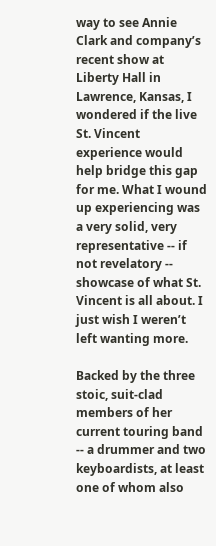way to see Annie Clark and company’s recent show at Liberty Hall in Lawrence, Kansas, I wondered if the live St. Vincent experience would help bridge this gap for me. What I wound up experiencing was a very solid, very representative -- if not revelatory -- showcase of what St. Vincent is all about. I just wish I weren’t left wanting more.

Backed by the three stoic, suit-clad members of her current touring band -- a drummer and two keyboardists, at least one of whom also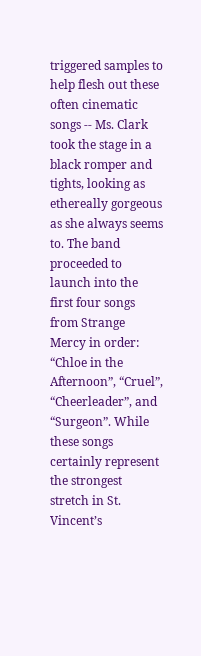triggered samples to help flesh out these often cinematic songs -- Ms. Clark took the stage in a black romper and tights, looking as ethereally gorgeous as she always seems to. The band proceeded to launch into the first four songs from Strange Mercy in order: “Chloe in the Afternoon”, “Cruel”, “Cheerleader”, and “Surgeon”. While these songs certainly represent the strongest stretch in St. Vincent’s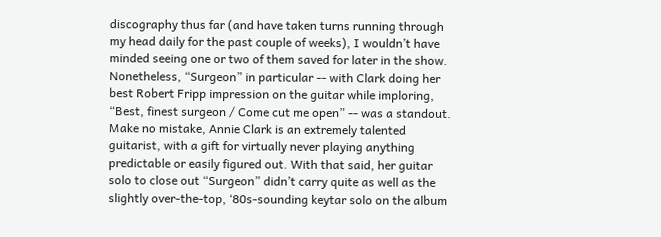discography thus far (and have taken turns running through my head daily for the past couple of weeks), I wouldn’t have minded seeing one or two of them saved for later in the show. Nonetheless, “Surgeon” in particular -- with Clark doing her best Robert Fripp impression on the guitar while imploring, “Best, finest surgeon / Come cut me open” -- was a standout. Make no mistake, Annie Clark is an extremely talented guitarist, with a gift for virtually never playing anything predictable or easily figured out. With that said, her guitar solo to close out “Surgeon” didn’t carry quite as well as the slightly over-the-top, ‘80s-sounding keytar solo on the album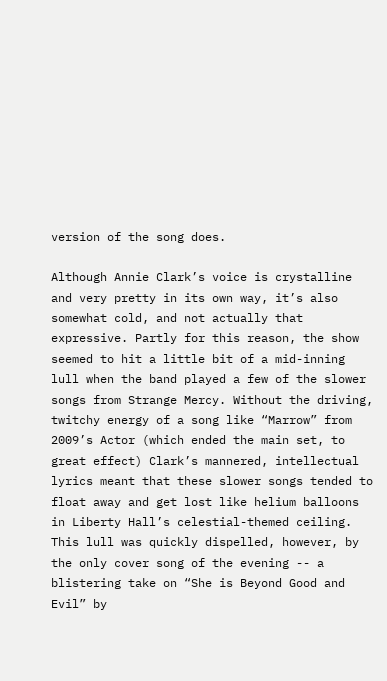version of the song does.

Although Annie Clark’s voice is crystalline and very pretty in its own way, it’s also somewhat cold, and not actually that expressive. Partly for this reason, the show seemed to hit a little bit of a mid-inning lull when the band played a few of the slower songs from Strange Mercy. Without the driving, twitchy energy of a song like “Marrow” from 2009’s Actor (which ended the main set, to great effect) Clark’s mannered, intellectual lyrics meant that these slower songs tended to float away and get lost like helium balloons in Liberty Hall’s celestial-themed ceiling. This lull was quickly dispelled, however, by the only cover song of the evening -- a blistering take on “She is Beyond Good and Evil” by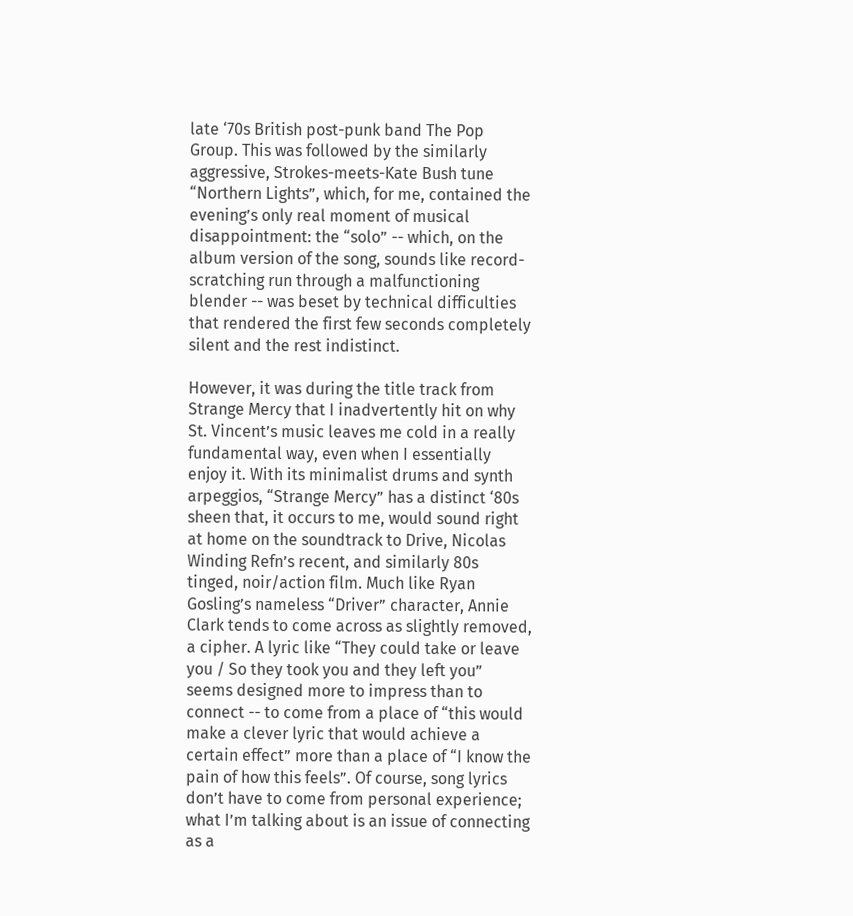late ‘70s British post-punk band The Pop Group. This was followed by the similarly aggressive, Strokes-meets-Kate Bush tune “Northern Lights”, which, for me, contained the evening’s only real moment of musical disappointment: the “solo” -- which, on the album version of the song, sounds like record-scratching run through a malfunctioning blender -- was beset by technical difficulties that rendered the first few seconds completely silent and the rest indistinct.

However, it was during the title track from Strange Mercy that I inadvertently hit on why St. Vincent’s music leaves me cold in a really fundamental way, even when I essentially enjoy it. With its minimalist drums and synth arpeggios, “Strange Mercy” has a distinct ‘80s sheen that, it occurs to me, would sound right at home on the soundtrack to Drive, Nicolas Winding Refn’s recent, and similarly 80s tinged, noir/action film. Much like Ryan Gosling’s nameless “Driver” character, Annie Clark tends to come across as slightly removed, a cipher. A lyric like “They could take or leave you / So they took you and they left you” seems designed more to impress than to connect -- to come from a place of “this would make a clever lyric that would achieve a certain effect” more than a place of “I know the pain of how this feels”. Of course, song lyrics don’t have to come from personal experience; what I’m talking about is an issue of connecting as a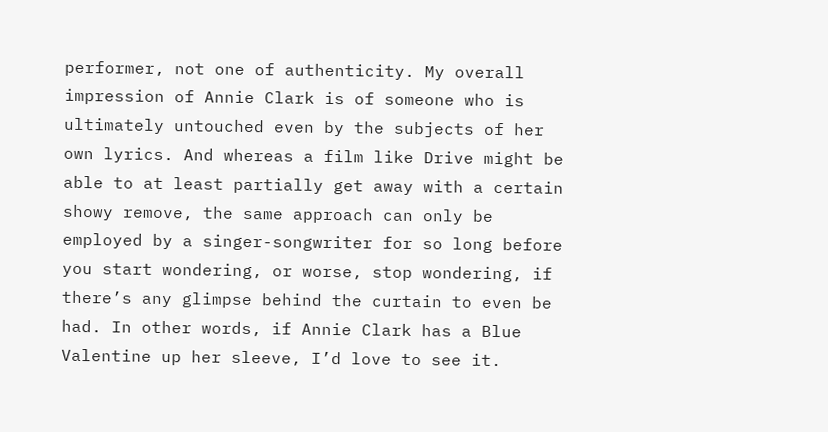performer, not one of authenticity. My overall impression of Annie Clark is of someone who is ultimately untouched even by the subjects of her own lyrics. And whereas a film like Drive might be able to at least partially get away with a certain showy remove, the same approach can only be employed by a singer-songwriter for so long before you start wondering, or worse, stop wondering, if there’s any glimpse behind the curtain to even be had. In other words, if Annie Clark has a Blue Valentine up her sleeve, I’d love to see it.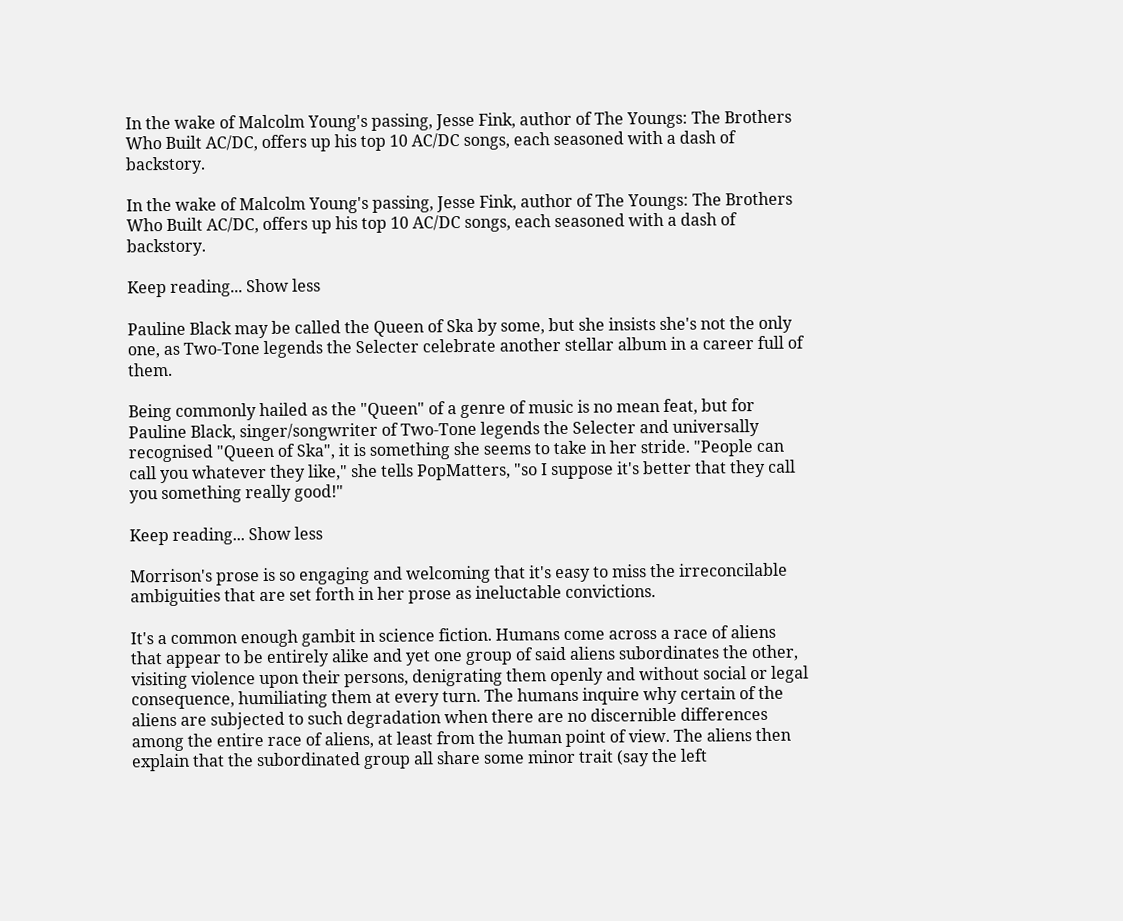In the wake of Malcolm Young's passing, Jesse Fink, author of The Youngs: The Brothers Who Built AC/DC, offers up his top 10 AC/DC songs, each seasoned with a dash of backstory.

In the wake of Malcolm Young's passing, Jesse Fink, author of The Youngs: The Brothers Who Built AC/DC, offers up his top 10 AC/DC songs, each seasoned with a dash of backstory.

Keep reading... Show less

Pauline Black may be called the Queen of Ska by some, but she insists she's not the only one, as Two-Tone legends the Selecter celebrate another stellar album in a career full of them.

Being commonly hailed as the "Queen" of a genre of music is no mean feat, but for Pauline Black, singer/songwriter of Two-Tone legends the Selecter and universally recognised "Queen of Ska", it is something she seems to take in her stride. "People can call you whatever they like," she tells PopMatters, "so I suppose it's better that they call you something really good!"

Keep reading... Show less

Morrison's prose is so engaging and welcoming that it's easy to miss the irreconcilable ambiguities that are set forth in her prose as ineluctable convictions.

It's a common enough gambit in science fiction. Humans come across a race of aliens that appear to be entirely alike and yet one group of said aliens subordinates the other, visiting violence upon their persons, denigrating them openly and without social or legal consequence, humiliating them at every turn. The humans inquire why certain of the aliens are subjected to such degradation when there are no discernible differences among the entire race of aliens, at least from the human point of view. The aliens then explain that the subordinated group all share some minor trait (say the left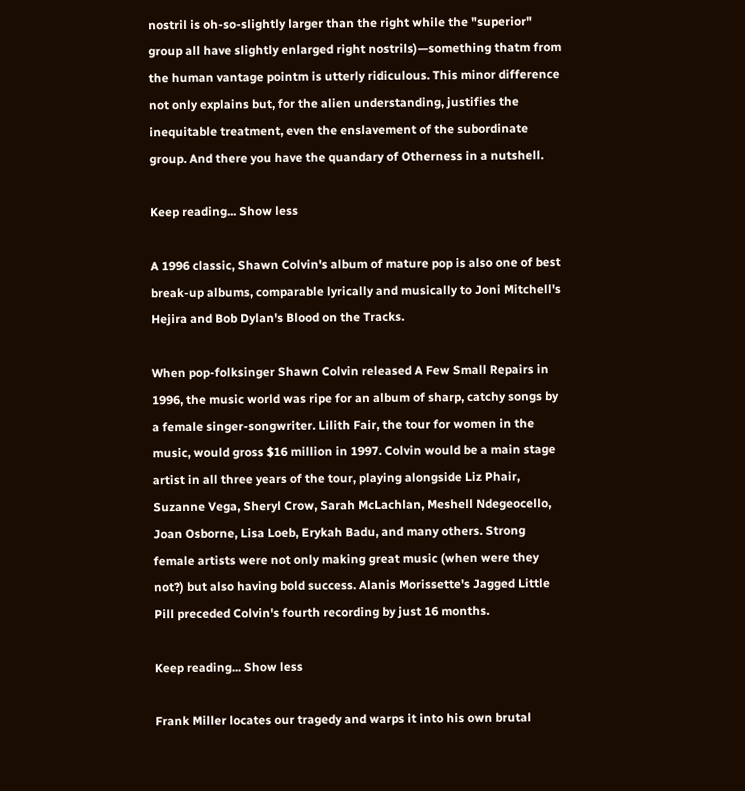nostril is oh-so-slightly larger than the right while the "superior" group all have slightly enlarged right nostrils)—something thatm from the human vantage pointm is utterly ridiculous. This minor difference not only explains but, for the alien understanding, justifies the inequitable treatment, even the enslavement of the subordinate group. And there you have the quandary of Otherness in a nutshell.

Keep reading... Show less

A 1996 classic, Shawn Colvin's album of mature pop is also one of best break-up albums, comparable lyrically and musically to Joni Mitchell's Hejira and Bob Dylan's Blood on the Tracks.

When pop-folksinger Shawn Colvin released A Few Small Repairs in 1996, the music world was ripe for an album of sharp, catchy songs by a female singer-songwriter. Lilith Fair, the tour for women in the music, would gross $16 million in 1997. Colvin would be a main stage artist in all three years of the tour, playing alongside Liz Phair, Suzanne Vega, Sheryl Crow, Sarah McLachlan, Meshell Ndegeocello, Joan Osborne, Lisa Loeb, Erykah Badu, and many others. Strong female artists were not only making great music (when were they not?) but also having bold success. Alanis Morissette's Jagged Little Pill preceded Colvin's fourth recording by just 16 months.

Keep reading... Show less

Frank Miller locates our tragedy and warps it into his own brutal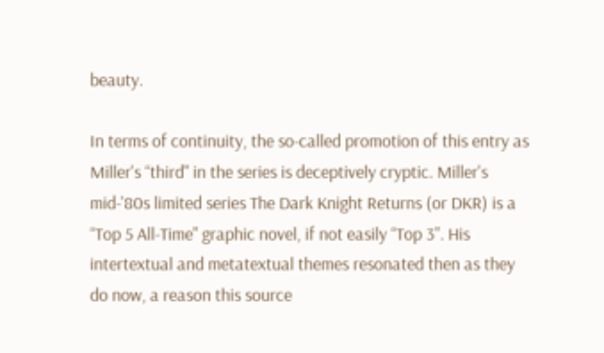beauty.

In terms of continuity, the so-called promotion of this entry as Miller's “third" in the series is deceptively cryptic. Miller's mid-'80s limited series The Dark Knight Returns (or DKR) is a “Top 5 All-Time" graphic novel, if not easily “Top 3". His intertextual and metatextual themes resonated then as they do now, a reason this source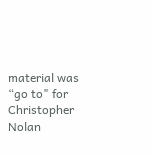material was “go to" for Christopher Nolan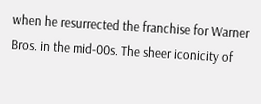when he resurrected the franchise for Warner Bros. in the mid-00s. The sheer iconicity of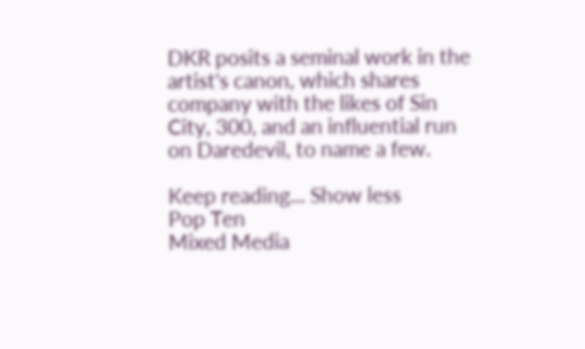DKR posits a seminal work in the artist's canon, which shares company with the likes of Sin City, 300, and an influential run on Daredevil, to name a few.

Keep reading... Show less
Pop Ten
Mixed Media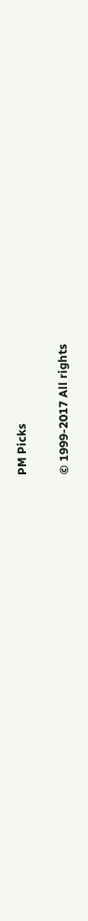PM Picks

© 1999-2017 All rights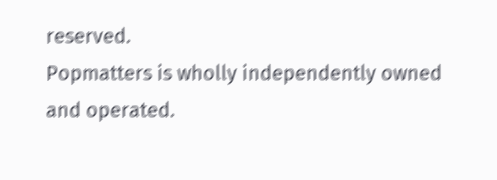reserved.
Popmatters is wholly independently owned and operated.